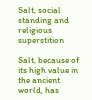Salt, social standing and religious superstition

Salt, because of its high value in the ancient world, has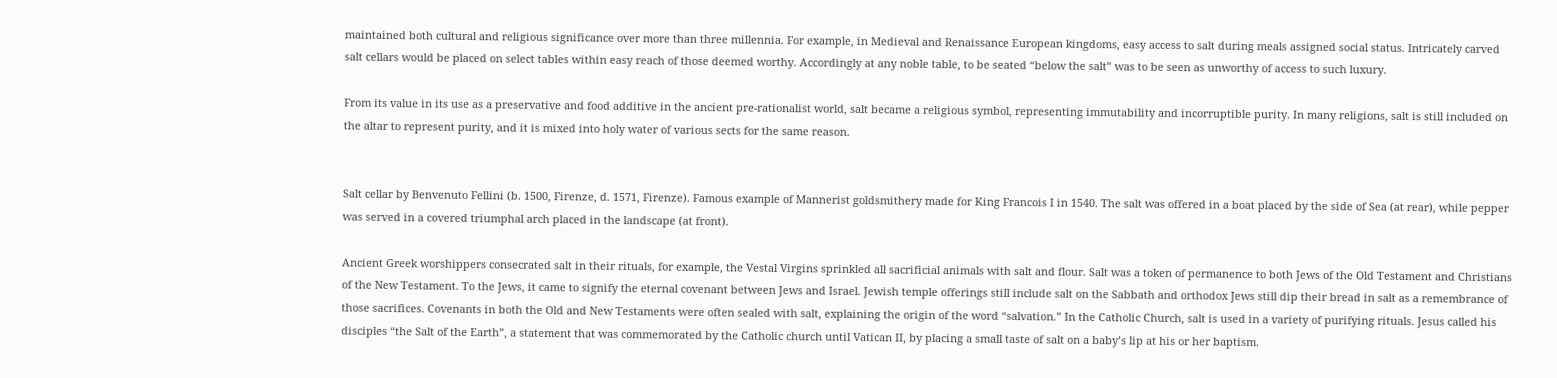maintained both cultural and religious significance over more than three millennia. For example, in Medieval and Renaissance European kingdoms, easy access to salt during meals assigned social status. Intricately carved salt cellars would be placed on select tables within easy reach of those deemed worthy. Accordingly at any noble table, to be seated “below the salt” was to be seen as unworthy of access to such luxury.

From its value in its use as a preservative and food additive in the ancient pre-rationalist world, salt became a religious symbol, representing immutability and incorruptible purity. In many religions, salt is still included on the altar to represent purity, and it is mixed into holy water of various sects for the same reason.


Salt cellar by Benvenuto Fellini (b. 1500, Firenze, d. 1571, Firenze). Famous example of Mannerist goldsmithery made for King Francois I in 1540. The salt was offered in a boat placed by the side of Sea (at rear), while pepper was served in a covered triumphal arch placed in the landscape (at front).

Ancient Greek worshippers consecrated salt in their rituals, for example, the Vestal Virgins sprinkled all sacrificial animals with salt and flour. Salt was a token of permanence to both Jews of the Old Testament and Christians of the New Testament. To the Jews, it came to signify the eternal covenant between Jews and Israel. Jewish temple offerings still include salt on the Sabbath and orthodox Jews still dip their bread in salt as a remembrance of those sacrifices. Covenants in both the Old and New Testaments were often sealed with salt, explaining the origin of the word “salvation.” In the Catholic Church, salt is used in a variety of purifying rituals. Jesus called his disciples “the Salt of the Earth”, a statement that was commemorated by the Catholic church until Vatican II, by placing a small taste of salt on a baby’s lip at his or her baptism.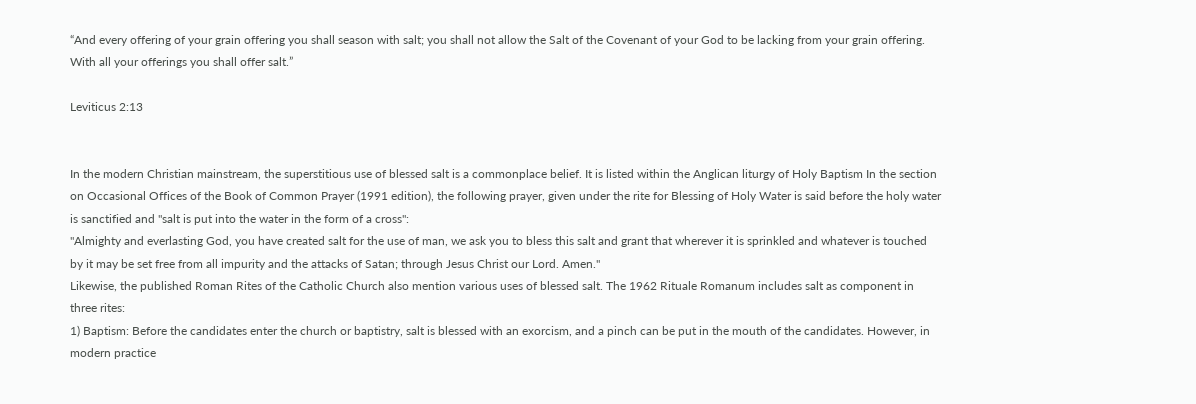“And every offering of your grain offering you shall season with salt; you shall not allow the Salt of the Covenant of your God to be lacking from your grain offering. With all your offerings you shall offer salt.”

Leviticus 2:13


In the modern Christian mainstream, the superstitious use of blessed salt is a commonplace belief. It is listed within the Anglican liturgy of Holy Baptism In the section on Occasional Offices of the Book of Common Prayer (1991 edition), the following prayer, given under the rite for Blessing of Holy Water is said before the holy water is sanctified and "salt is put into the water in the form of a cross":
"Almighty and everlasting God, you have created salt for the use of man, we ask you to bless this salt and grant that wherever it is sprinkled and whatever is touched by it may be set free from all impurity and the attacks of Satan; through Jesus Christ our Lord. Amen."
Likewise, the published Roman Rites of the Catholic Church also mention various uses of blessed salt. The 1962 Rituale Romanum includes salt as component in three rites:
1) Baptism: Before the candidates enter the church or baptistry, salt is blessed with an exorcism, and a pinch can be put in the mouth of the candidates. However, in modern practice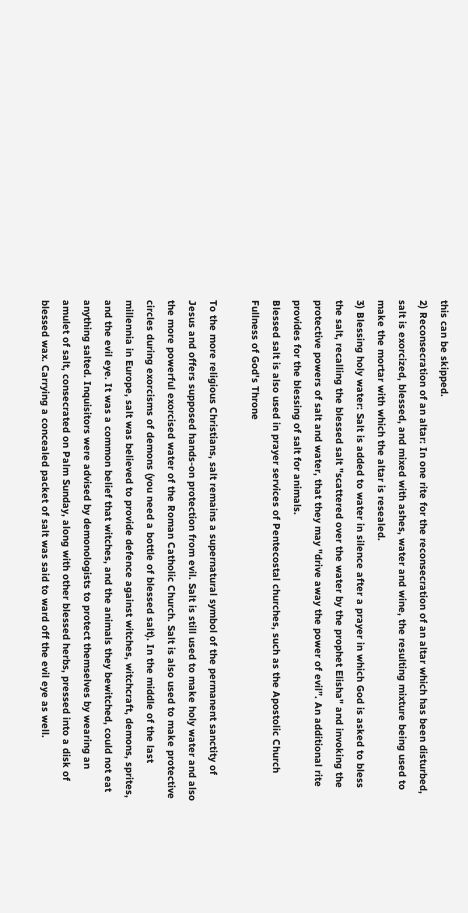this can be skipped.
2) Reconsecration of an altar: In one rite for the reconsecration of an altar which has been disturbed, salt is exorcized, blessed, and mixed with ashes, water and wine, the resulting mixture being used to make the mortar with which the altar is resealed.
3) Blessing holy water: Salt is added to water in silence after a prayer in which God is asked to bless the salt, recalling the blessed salt "scattered over the water by the prophet Elisha" and invoking the protective powers of salt and water, that they may "drive away the power of evil”. An additional rite provides for the blessing of salt for animals.
Blessed salt is also used in prayer services of Pentecostal churches, such as the Apostolic Church Fullness of God's Throne

To the more religious Christians, salt remains a supernatural symbol of the permanent sanctity of Jesus and offers supposed hands-on protection from evil. Salt is still used to make holy water and also the more powerful exorcised water of the Roman Catholic Church. Salt is also used to make protective circles during exorcisms of demons (you need a bottle of blessed salt). In the middle of the last millennia in Europe, salt was believed to provide defence against witches, witchcraft, demons, sprites, and the evil eye. It was a common belief that witches, and the animals they bewitched, could not eat anything salted. Inquisitors were advised by demonologists to protect themselves by wearing an amulet of salt, consecrated on Palm Sunday, along with other blessed herbs, pressed into a disk of blessed wax. Carrying a concealed packet of salt was said to ward off the evil eye as well.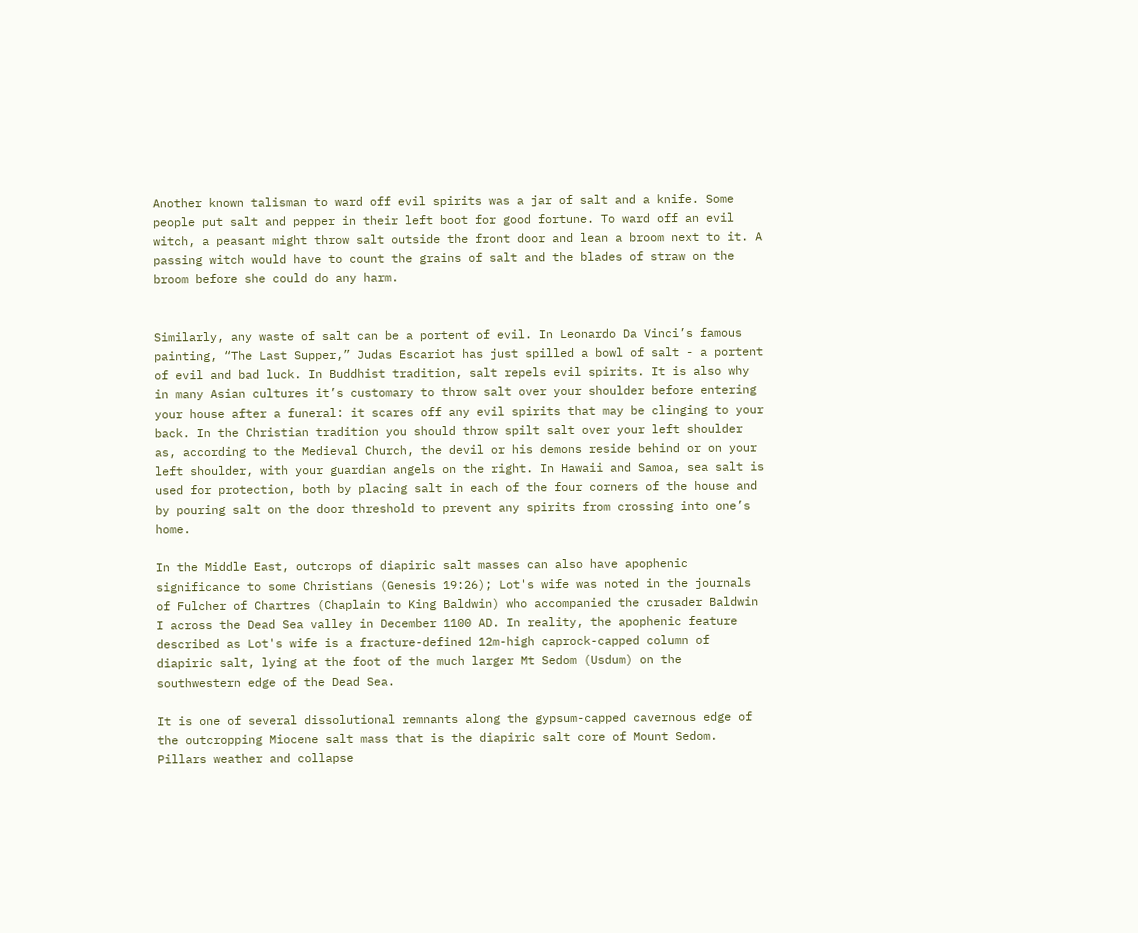Another known talisman to ward off evil spirits was a jar of salt and a knife. Some people put salt and pepper in their left boot for good fortune. To ward off an evil witch, a peasant might throw salt outside the front door and lean a broom next to it. A passing witch would have to count the grains of salt and the blades of straw on the broom before she could do any harm.


Similarly, any waste of salt can be a portent of evil. In Leonardo Da Vinci’s famous painting, “The Last Supper,” Judas Escariot has just spilled a bowl of salt - a portent of evil and bad luck. In Buddhist tradition, salt repels evil spirits. It is also why in many Asian cultures it’s customary to throw salt over your shoulder before entering your house after a funeral: it scares off any evil spirits that may be clinging to your back. In the Christian tradition you should throw spilt salt over your left shoulder as, according to the Medieval Church, the devil or his demons reside behind or on your left shoulder, with your guardian angels on the right. In Hawaii and Samoa, sea salt is used for protection, both by placing salt in each of the four corners of the house and by pouring salt on the door threshold to prevent any spirits from crossing into one’s home.

In the Middle East, outcrops of diapiric salt masses can also have apophenic significance to some Christians (Genesis 19:26); Lot's wife was noted in the journals of Fulcher of Chartres (Chaplain to King Baldwin) who accompanied the crusader Baldwin I across the Dead Sea valley in December 1100 AD. In reality, the apophenic feature described as Lot's wife is a fracture-defined 12m-high caprock-capped column of diapiric salt, lying at the foot of the much larger Mt Sedom (Usdum) on the southwestern edge of the Dead Sea.

It is one of several dissolutional remnants along the gypsum-capped cavernous edge of the outcropping Miocene salt mass that is the diapiric salt core of Mount Sedom. Pillars weather and collapse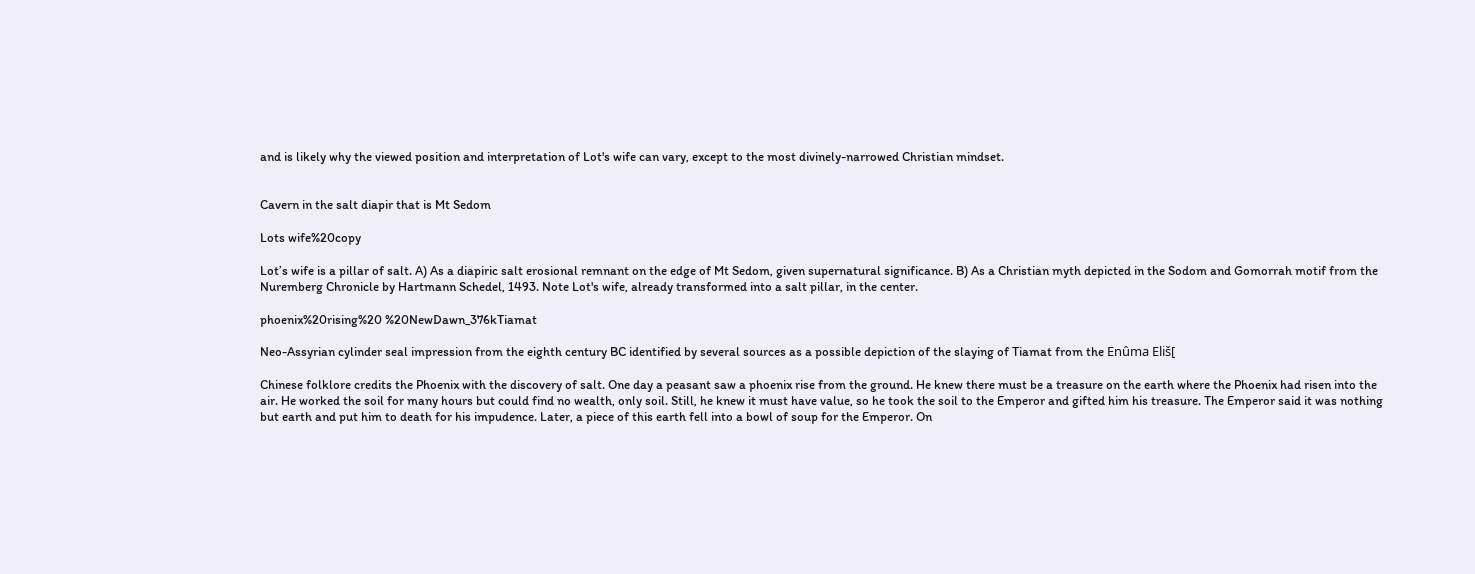and is likely why the viewed position and interpretation of Lot's wife can vary, except to the most divinely-narrowed Christian mindset.


Cavern in the salt diapir that is Mt Sedom

Lots wife%20copy

Lot’s wife is a pillar of salt. A) As a diapiric salt erosional remnant on the edge of Mt Sedom, given supernatural significance. B) As a Christian myth depicted in the Sodom and Gomorrah motif from the Nuremberg Chronicle by Hartmann Schedel, 1493. Note Lot's wife, already transformed into a salt pillar, in the center.

phoenix%20rising%20 %20NewDawn_376kTiamat

Neo-Assyrian cylinder seal impression from the eighth century BC identified by several sources as a possible depiction of the slaying of Tiamat from the Enûma Eliš[

Chinese folklore credits the Phoenix with the discovery of salt. One day a peasant saw a phoenix rise from the ground. He knew there must be a treasure on the earth where the Phoenix had risen into the air. He worked the soil for many hours but could find no wealth, only soil. Still, he knew it must have value, so he took the soil to the Emperor and gifted him his treasure. The Emperor said it was nothing but earth and put him to death for his impudence. Later, a piece of this earth fell into a bowl of soup for the Emperor. On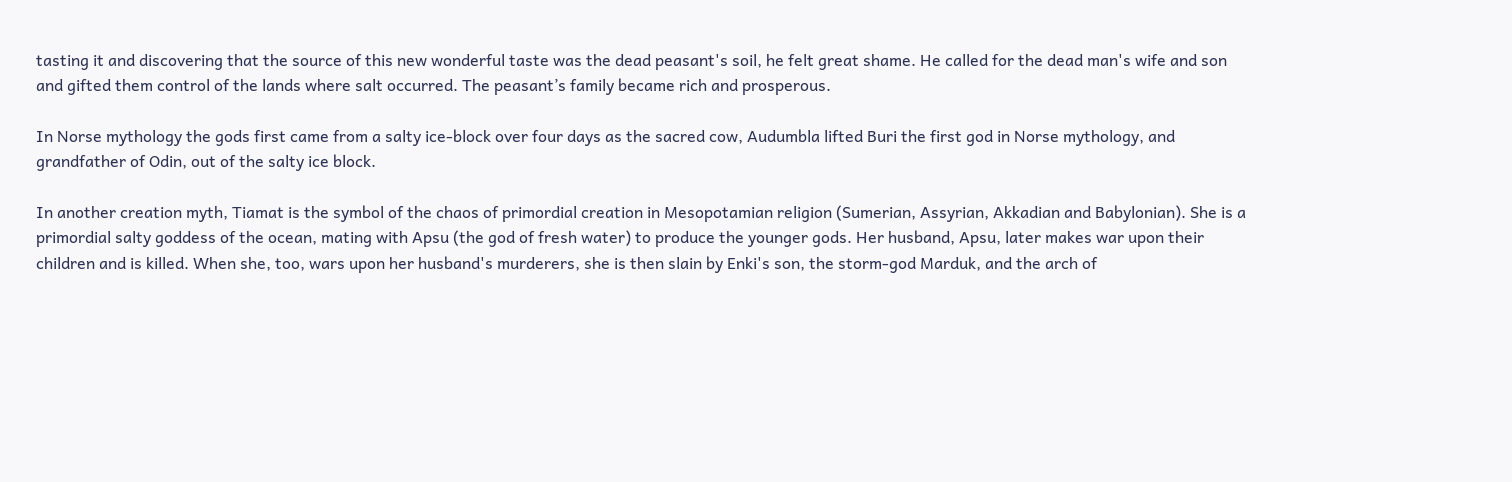tasting it and discovering that the source of this new wonderful taste was the dead peasant's soil, he felt great shame. He called for the dead man's wife and son and gifted them control of the lands where salt occurred. The peasant’s family became rich and prosperous.

In Norse mythology the gods first came from a salty ice-block over four days as the sacred cow, Audumbla lifted Buri the first god in Norse mythology, and grandfather of Odin, out of the salty ice block.

In another creation myth, Tiamat is the symbol of the chaos of primordial creation in Mesopotamian religion (Sumerian, Assyrian, Akkadian and Babylonian). She is a primordial salty goddess of the ocean, mating with Apsu (the god of fresh water) to produce the younger gods. Her husband, Apsu, later makes war upon their children and is killed. When she, too, wars upon her husband's murderers, she is then slain by Enki's son, the storm-god Marduk, and the arch of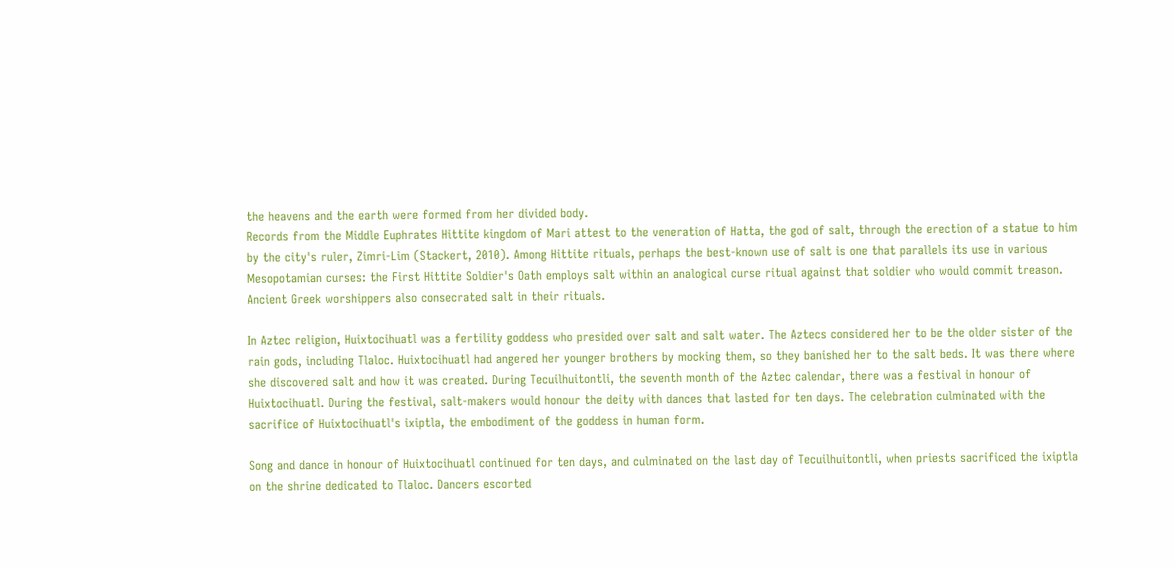the heavens and the earth were formed from her divided body.
Records from the Middle Euphrates Hittite kingdom of Mari attest to the veneration of Hatta, the god of salt, through the erection of a statue to him by the city's ruler, Zimri-Lim (Stackert, 2010). Among Hittite rituals, perhaps the best-known use of salt is one that parallels its use in various Mesopotamian curses: the First Hittite Soldier's Oath employs salt within an analogical curse ritual against that soldier who would commit treason. Ancient Greek worshippers also consecrated salt in their rituals.

In Aztec religion, Huixtocihuatl was a fertility goddess who presided over salt and salt water. The Aztecs considered her to be the older sister of the rain gods, including Tlaloc. Huixtocihuatl had angered her younger brothers by mocking them, so they banished her to the salt beds. It was there where she discovered salt and how it was created. During Tecuilhuitontli, the seventh month of the Aztec calendar, there was a festival in honour of Huixtocihuatl. During the festival, salt-makers would honour the deity with dances that lasted for ten days. The celebration culminated with the sacrifice of Huixtocihuatl's ixiptla, the embodiment of the goddess in human form.

Song and dance in honour of Huixtocihuatl continued for ten days, and culminated on the last day of Tecuilhuitontli, when priests sacrificed the ixiptla on the shrine dedicated to Tlaloc. Dancers escorted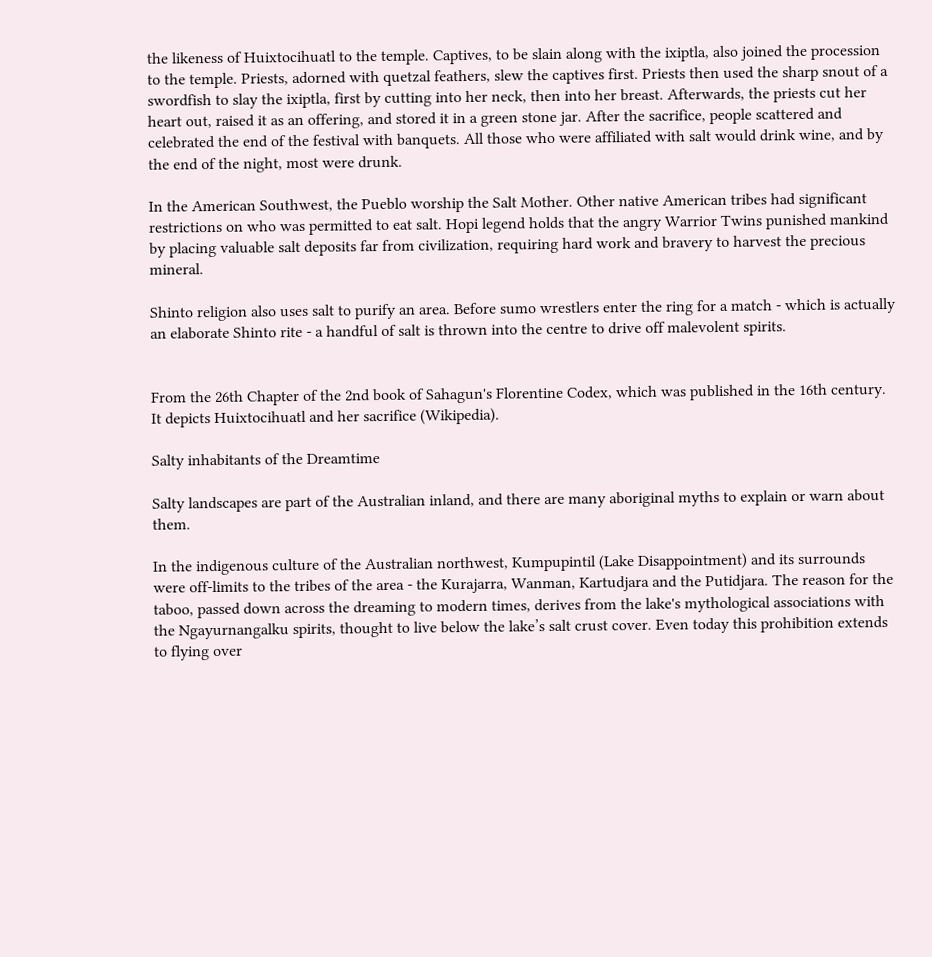the likeness of Huixtocihuatl to the temple. Captives, to be slain along with the ixiptla, also joined the procession to the temple. Priests, adorned with quetzal feathers, slew the captives first. Priests then used the sharp snout of a swordfish to slay the ixiptla, first by cutting into her neck, then into her breast. Afterwards, the priests cut her heart out, raised it as an offering, and stored it in a green stone jar. After the sacrifice, people scattered and celebrated the end of the festival with banquets. All those who were affiliated with salt would drink wine, and by the end of the night, most were drunk.

In the American Southwest, the Pueblo worship the Salt Mother. Other native American tribes had significant restrictions on who was permitted to eat salt. Hopi legend holds that the angry Warrior Twins punished mankind by placing valuable salt deposits far from civilization, requiring hard work and bravery to harvest the precious mineral.

Shinto religion also uses salt to purify an area. Before sumo wrestlers enter the ring for a match - which is actually an elaborate Shinto rite - a handful of salt is thrown into the centre to drive off malevolent spirits.


From the 26th Chapter of the 2nd book of Sahagun's Florentine Codex, which was published in the 16th century. It depicts Huixtocihuatl and her sacrifice (Wikipedia).

Salty inhabitants of the Dreamtime

Salty landscapes are part of the Australian inland, and there are many aboriginal myths to explain or warn about them.

In the indigenous culture of the Australian northwest, Kumpupintil (Lake Disappointment) and its surrounds were off-limits to the tribes of the area - the Kurajarra, Wanman, Kartudjara and the Putidjara. The reason for the taboo, passed down across the dreaming to modern times, derives from the lake's mythological associations with the Ngayurnangalku spirits, thought to live below the lake’s salt crust cover. Even today this prohibition extends to flying over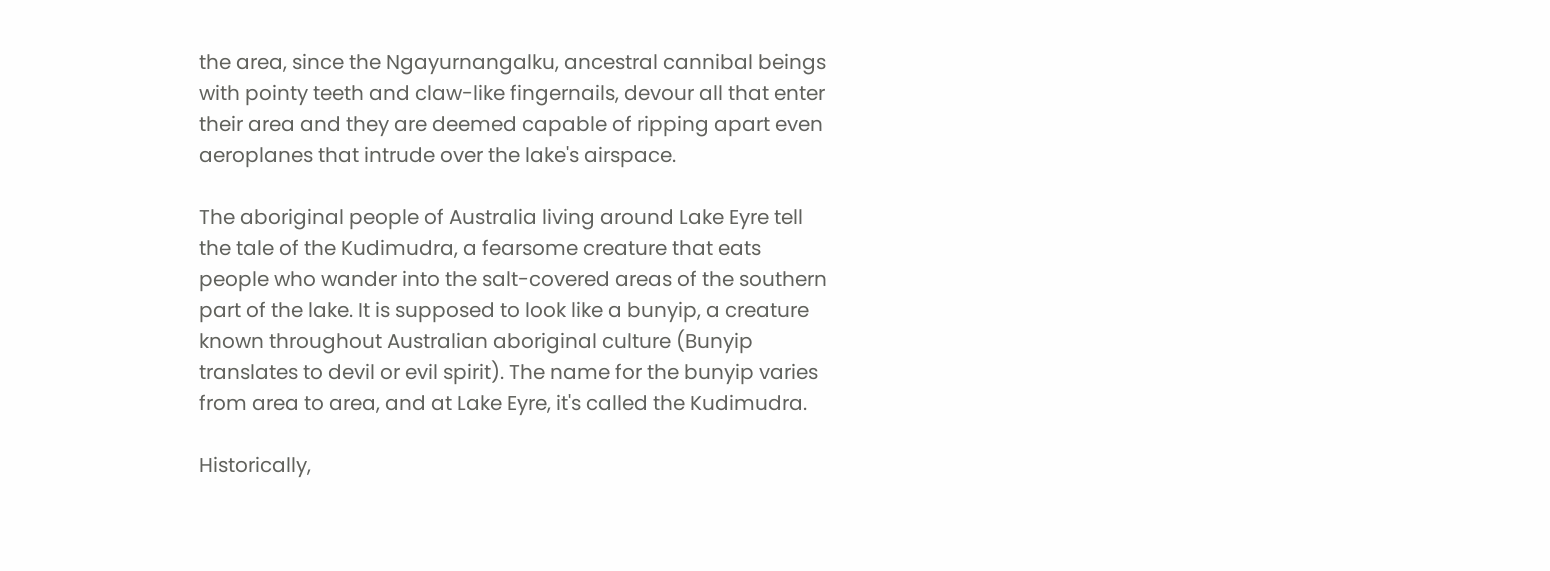the area, since the Ngayurnangalku, ancestral cannibal beings with pointy teeth and claw-like fingernails, devour all that enter their area and they are deemed capable of ripping apart even aeroplanes that intrude over the lake's airspace.

The aboriginal people of Australia living around Lake Eyre tell the tale of the Kudimudra, a fearsome creature that eats people who wander into the salt-covered areas of the southern part of the lake. It is supposed to look like a bunyip, a creature known throughout Australian aboriginal culture (Bunyip translates to devil or evil spirit). The name for the bunyip varies from area to area, and at Lake Eyre, it's called the Kudimudra.

Historically,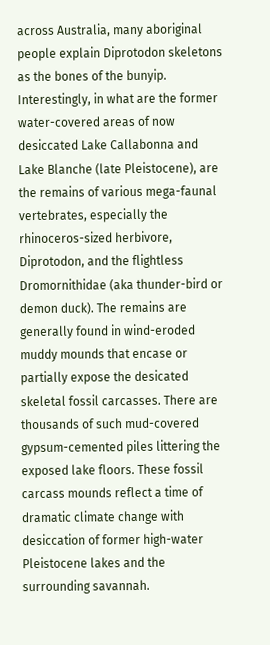across Australia, many aboriginal people explain Diprotodon skeletons as the bones of the bunyip. Interestingly, in what are the former water-covered areas of now desiccated Lake Callabonna and Lake Blanche (late Pleistocene), are the remains of various mega-faunal vertebrates, especially the rhinoceros-sized herbivore, Diprotodon, and the flightless Dromornithidae (aka thunder-bird or demon duck). The remains are generally found in wind-eroded muddy mounds that encase or partially expose the desicated skeletal fossil carcasses. There are thousands of such mud-covered gypsum-cemented piles littering the exposed lake floors. These fossil carcass mounds reflect a time of dramatic climate change with desiccation of former high-water Pleistocene lakes and the surrounding savannah.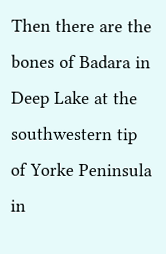Then there are the bones of Badara in Deep Lake at the southwestern tip of Yorke Peninsula in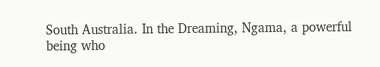South Australia. In the Dreaming, Ngama, a powerful being who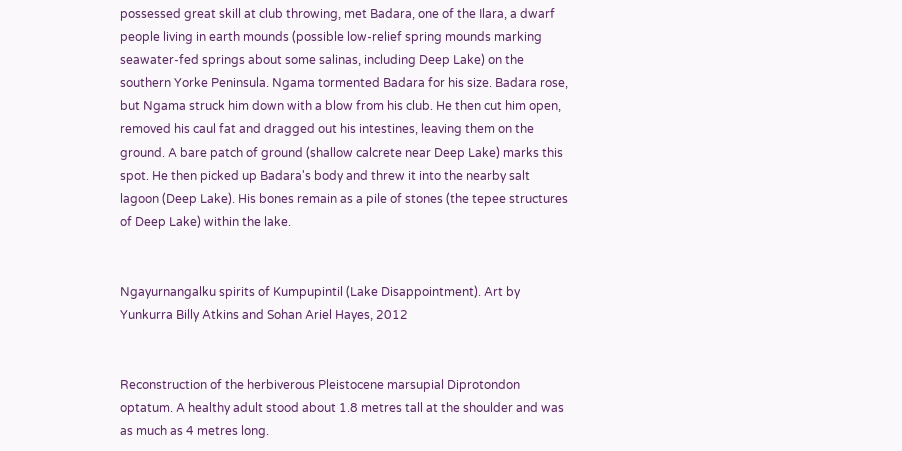possessed great skill at club throwing, met Badara, one of the Ilara, a dwarf people living in earth mounds (possible low-relief spring mounds marking seawater-fed springs about some salinas, including Deep Lake) on the southern Yorke Peninsula. Ngama tormented Badara for his size. Badara rose, but Ngama struck him down with a blow from his club. He then cut him open, removed his caul fat and dragged out his intestines, leaving them on the ground. A bare patch of ground (shallow calcrete near Deep Lake) marks this spot. He then picked up Badara's body and threw it into the nearby salt lagoon (Deep Lake). His bones remain as a pile of stones (the tepee structures of Deep Lake) within the lake.


Ngayurnangalku spirits of Kumpupintil (Lake Disappointment). Art by Yunkurra Billy Atkins and Sohan Ariel Hayes, 2012


Reconstruction of the herbiverous Pleistocene marsupial Diprotondon optatum. A healthy adult stood about 1.8 metres tall at the shoulder and was as much as 4 metres long.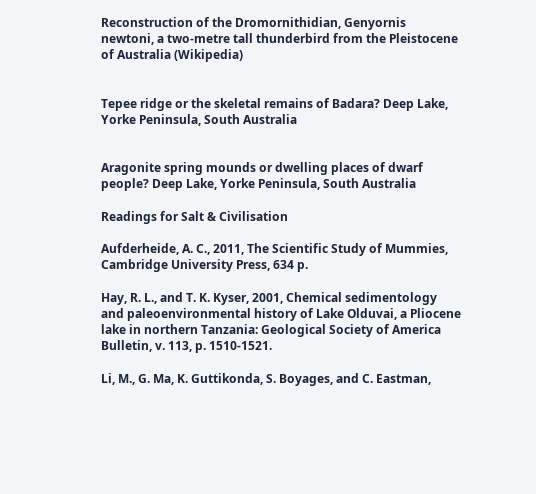Reconstruction of the Dromornithidian, Genyornis newtoni, a two-metre tall thunderbird from the Pleistocene of Australia (Wikipedia)


Tepee ridge or the skeletal remains of Badara? Deep Lake, Yorke Peninsula, South Australia


Aragonite spring mounds or dwelling places of dwarf people? Deep Lake, Yorke Peninsula, South Australia

Readings for Salt & Civilisation

Aufderheide, A. C., 2011, The Scientific Study of Mummies, Cambridge University Press, 634 p.

Hay, R. L., and T. K. Kyser, 2001, Chemical sedimentology and paleoenvironmental history of Lake Olduvai, a Pliocene lake in northern Tanzania: Geological Society of America Bulletin, v. 113, p. 1510-1521.

Li, M., G. Ma, K. Guttikonda, S. Boyages, and C. Eastman,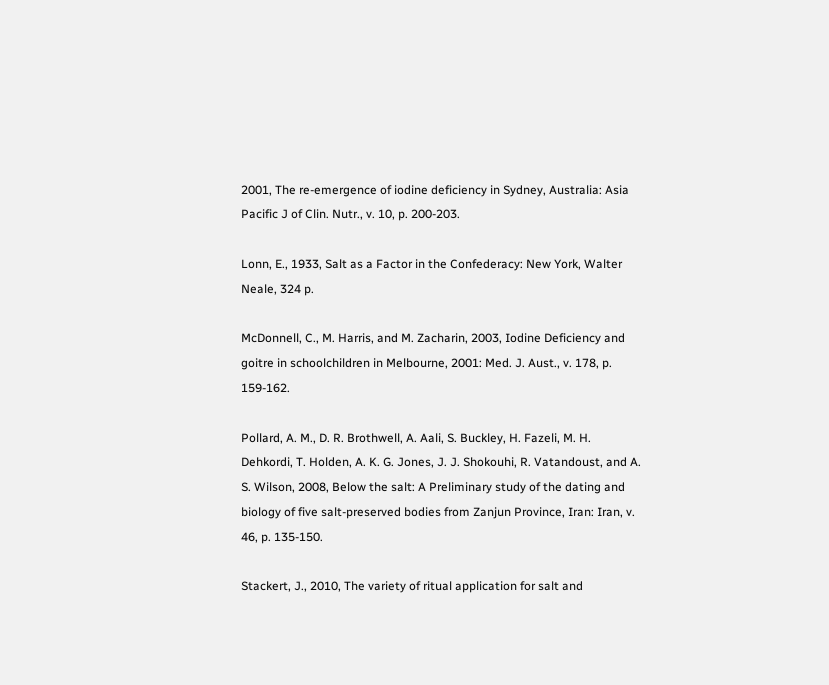2001, The re-emergence of iodine deficiency in Sydney, Australia: Asia Pacific J of Clin. Nutr., v. 10, p. 200-203.

Lonn, E., 1933, Salt as a Factor in the Confederacy: New York, Walter Neale, 324 p.

McDonnell, C., M. Harris, and M. Zacharin, 2003, Iodine Deficiency and goitre in schoolchildren in Melbourne, 2001: Med. J. Aust., v. 178, p. 159-162.

Pollard, A. M., D. R. Brothwell, A. Aali, S. Buckley, H. Fazeli, M. H. Dehkordi, T. Holden, A. K. G. Jones, J. J. Shokouhi, R. Vatandoust, and A. S. Wilson, 2008, Below the salt: A Preliminary study of the dating and biology of five salt-preserved bodies from Zanjun Province, Iran: Iran, v. 46, p. 135-150.

Stackert, J., 2010, The variety of ritual application for salt and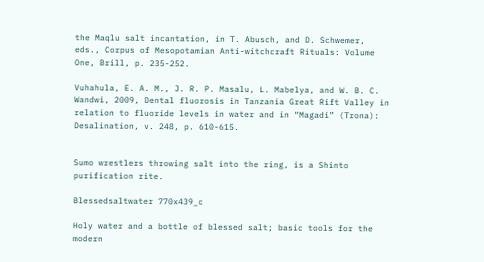the Maqlu salt incantation, in T. Abusch, and D. Schwemer, eds., Corpus of Mesopotamian Anti-witchcraft Rituals: Volume One, Brill, p. 235-252.

Vuhahula, E. A. M., J. R. P. Masalu, L. Mabelya, and W. B. C. Wandwi, 2009, Dental fluorosis in Tanzania Great Rift Valley in relation to fluoride levels in water and in “Magadi” (Trona): Desalination, v. 248, p. 610-615.


Sumo wrestlers throwing salt into the ring, is a Shinto purification rite.

Blessedsaltwater 770x439_c

Holy water and a bottle of blessed salt; basic tools for the modern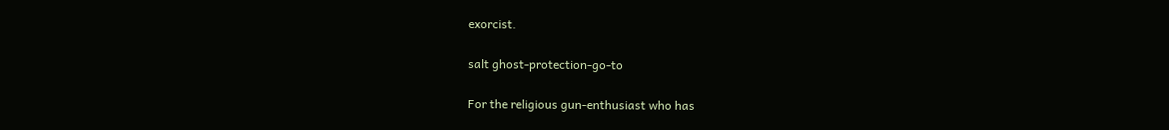exorcist.

salt ghost-protection-go-to

For the religious gun-enthusiast who has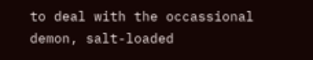to deal with the occassional demon, salt-loaded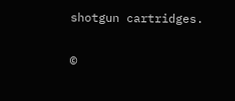shotgun cartridges.

©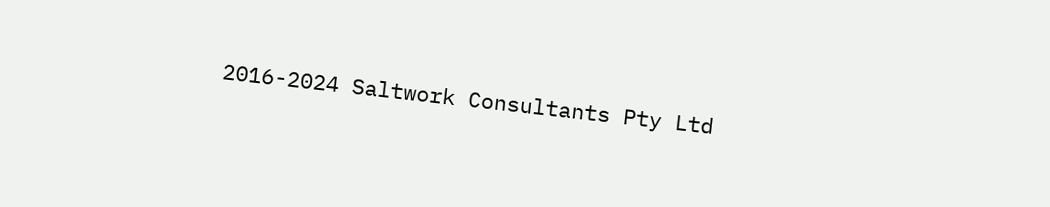2016-2024 Saltwork Consultants Pty Ltd